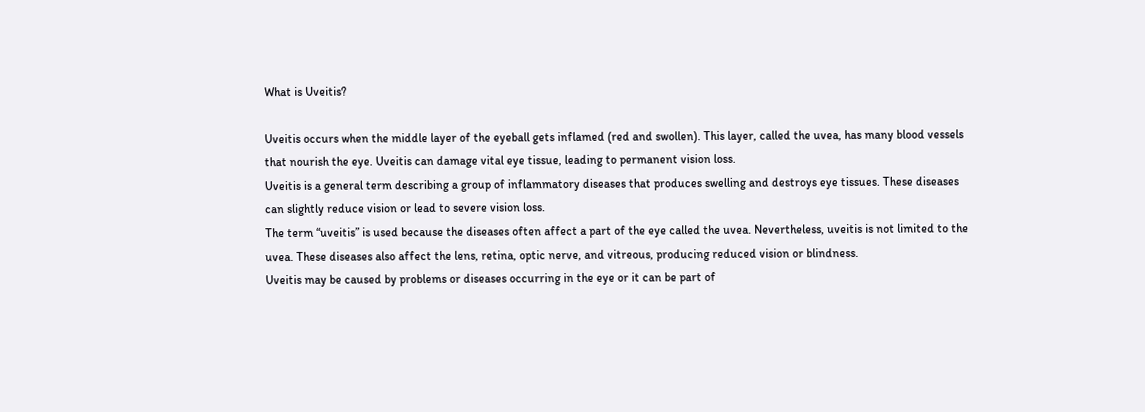What is Uveitis?

Uveitis occurs when the middle layer of the eyeball gets inflamed (red and swollen). This layer, called the uvea, has many blood vessels that nourish the eye. Uveitis can damage vital eye tissue, leading to permanent vision loss.
Uveitis is a general term describing a group of inflammatory diseases that produces swelling and destroys eye tissues. These diseases can slightly reduce vision or lead to severe vision loss.
The term “uveitis” is used because the diseases often affect a part of the eye called the uvea. Nevertheless, uveitis is not limited to the uvea. These diseases also affect the lens, retina, optic nerve, and vitreous, producing reduced vision or blindness.
Uveitis may be caused by problems or diseases occurring in the eye or it can be part of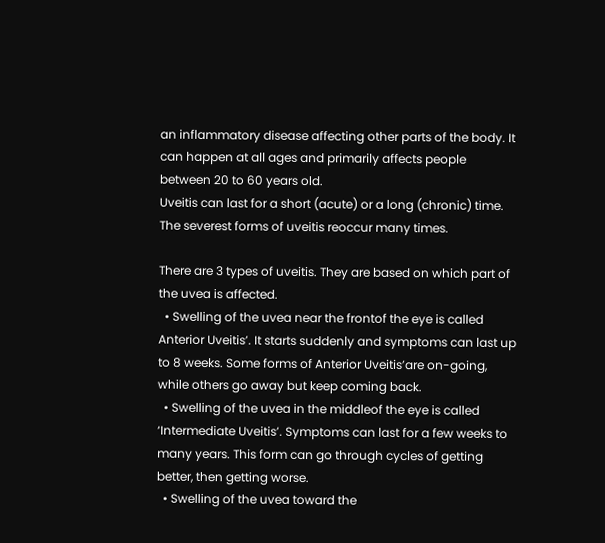an inflammatory disease affecting other parts of the body. It can happen at all ages and primarily affects people between 20 to 60 years old.
Uveitis can last for a short (acute) or a long (chronic) time. The severest forms of uveitis reoccur many times.

There are 3 types of uveitis. They are based on which part of the uvea is affected.
  • Swelling of the uvea near the frontof the eye is called Anterior Uveitis’. It starts suddenly and symptoms can last up to 8 weeks. Some forms of Anterior Uveitis’are on-going, while others go away but keep coming back.
  • Swelling of the uvea in the middleof the eye is called ‘Intermediate Uveitis’. Symptoms can last for a few weeks to many years. This form can go through cycles of getting better, then getting worse.
  • Swelling of the uvea toward the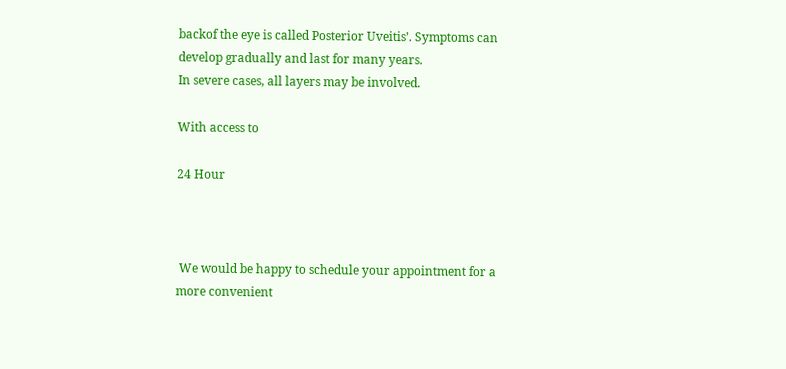backof the eye is called Posterior Uveitis’. Symptoms can develop gradually and last for many years.
In severe cases, all layers may be involved.

With access to

24 Hour



 We would be happy to schedule your appointment for a more convenient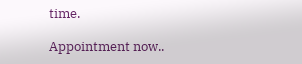time.

Appointment now..